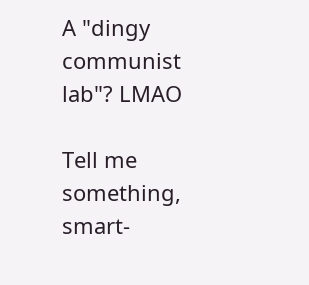A "dingy communist lab"? LMAO

Tell me something, smart-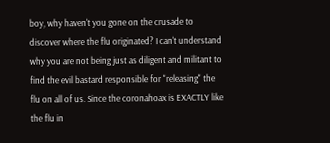boy, why haven't you gone on the crusade to discover where the flu originated? I can't understand why you are not being just as diligent and militant to find the evil bastard responsible for "releasing" the flu on all of us. Since the coronahoax is EXACTLY like the flu in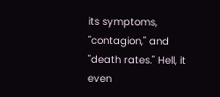its symptoms, "contagion," and "death rates." Hell, it even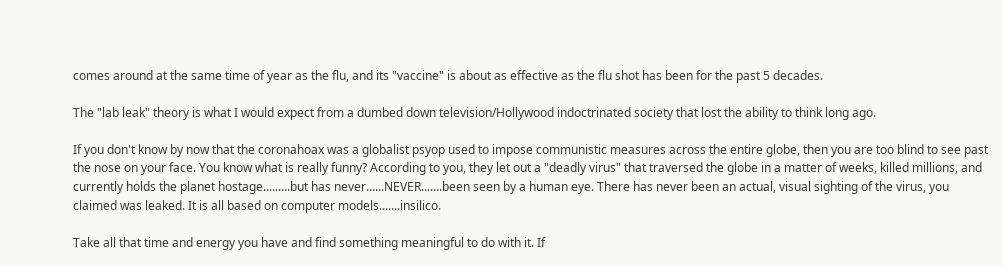comes around at the same time of year as the flu, and its "vaccine" is about as effective as the flu shot has been for the past 5 decades.

The "lab leak" theory is what I would expect from a dumbed down television/Hollywood indoctrinated society that lost the ability to think long ago.

If you don't know by now that the coronahoax was a globalist psyop used to impose communistic measures across the entire globe, then you are too blind to see past the nose on your face. You know what is really funny? According to you, they let out a "deadly virus" that traversed the globe in a matter of weeks, killed millions, and currently holds the planet hostage.........but has never......NEVER.......been seen by a human eye. There has never been an actual, visual sighting of the virus, you claimed was leaked. It is all based on computer models.......insilico.

Take all that time and energy you have and find something meaningful to do with it. If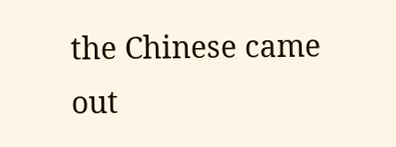the Chinese came out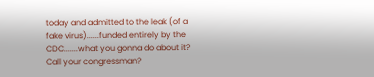today and admitted to the leak (of a fake virus)......funded entirely by the CDC.......what you gonna do about it? Call your congressman?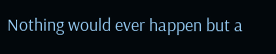Nothing would ever happen but a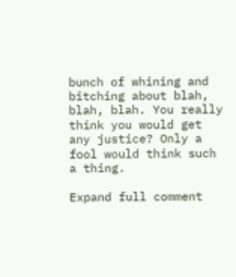bunch of whining and bitching about blah, blah, blah. You really think you would get any justice? Only a fool would think such a thing.

Expand full comment